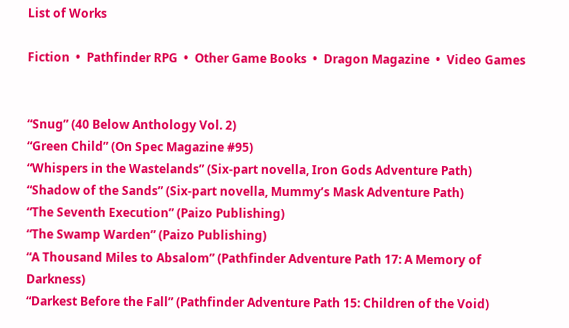List of Works

Fiction  •  Pathfinder RPG  •  Other Game Books  •  Dragon Magazine  •  Video Games


“Snug” (40 Below Anthology Vol. 2)
“Green Child” (On Spec Magazine #95)
“Whispers in the Wastelands” (Six-part novella, Iron Gods Adventure Path)
“Shadow of the Sands” (Six-part novella, Mummy’s Mask Adventure Path)
“The Seventh Execution” (Paizo Publishing)
“The Swamp Warden” (Paizo Publishing)
“A Thousand Miles to Absalom” (Pathfinder Adventure Path 17: A Memory of Darkness)
“Darkest Before the Fall” (Pathfinder Adventure Path 15: Children of the Void)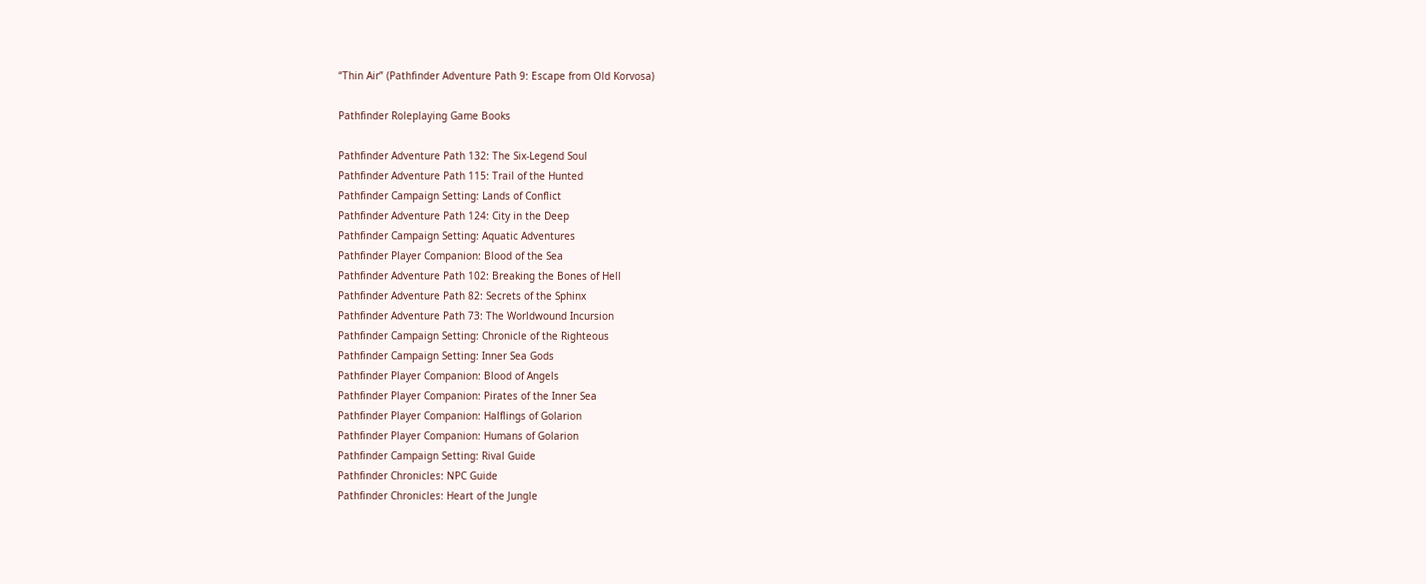“Thin Air” (Pathfinder Adventure Path 9: Escape from Old Korvosa)

Pathfinder Roleplaying Game Books

Pathfinder Adventure Path 132: The Six-Legend Soul
Pathfinder Adventure Path 115: Trail of the Hunted
Pathfinder Campaign Setting: Lands of Conflict
Pathfinder Adventure Path 124: City in the Deep
Pathfinder Campaign Setting: Aquatic Adventures
Pathfinder Player Companion: Blood of the Sea
Pathfinder Adventure Path 102: Breaking the Bones of Hell
Pathfinder Adventure Path 82: Secrets of the Sphinx
Pathfinder Adventure Path 73: The Worldwound Incursion
Pathfinder Campaign Setting: Chronicle of the Righteous
Pathfinder Campaign Setting: Inner Sea Gods
Pathfinder Player Companion: Blood of Angels
Pathfinder Player Companion: Pirates of the Inner Sea
Pathfinder Player Companion: Halflings of Golarion
Pathfinder Player Companion: Humans of Golarion
Pathfinder Campaign Setting: Rival Guide
Pathfinder Chronicles: NPC Guide
Pathfinder Chronicles: Heart of the Jungle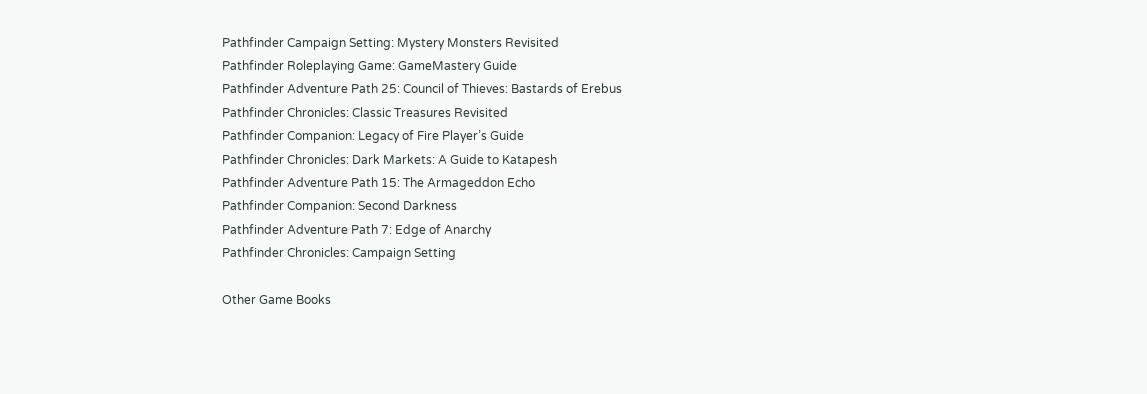Pathfinder Campaign Setting: Mystery Monsters Revisited
Pathfinder Roleplaying Game: GameMastery Guide
Pathfinder Adventure Path 25: Council of Thieves: Bastards of Erebus
Pathfinder Chronicles: Classic Treasures Revisited
Pathfinder Companion: Legacy of Fire Player’s Guide
Pathfinder Chronicles: Dark Markets: A Guide to Katapesh
Pathfinder Adventure Path 15: The Armageddon Echo
Pathfinder Companion: Second Darkness
Pathfinder Adventure Path 7: Edge of Anarchy
Pathfinder Chronicles: Campaign Setting

Other Game Books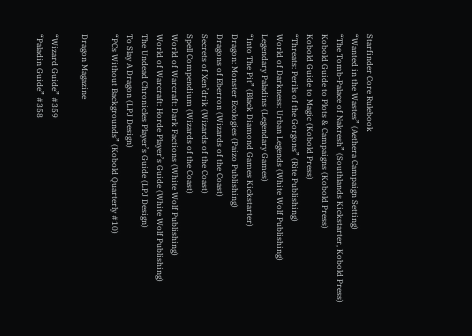Starfinder Core Rulebook
“Wanted in the Wastes” (Aethera Campaign Setting)
“The Tomb-Palace of Nakresh” (Southlands Kickstarter, Kobold Press)
Kobold Guide to Plots & Campaigns (Kobold Press)
Kobold Guide to Magic (Kobold Press)
“Threats: Perils of the Gorgons” (Rite Publishing)
World of Darkness: Urban Legends (White Wolf Publishing)
Legendary Paladins (Legendary Games)
“Into The Pit” (Black Diamond Games Kickstarter)
Dragon: Monster Ecologies (Paizo Publishing)
Dragons of Eberron (Wizards of the Coast)
Secrets of Xen’drik (Wizards of the Coast)
Spell Compendium (Wizards of the Coast)
World of Warcraft: Dark Factions (White Wolf Publishing)
World of Warcraft: Horde Player’s Guide (White Wolf Publishing)
The Undead Chronicles Player’s Guide (LPJ Design)
To Slay A Dragon (LPJ Design)
“PCs Without Backgrounds” (Kobold Quarterly #10)

Dragon Magazine

“Wizard Guide” #359
“Paladin Guide” #358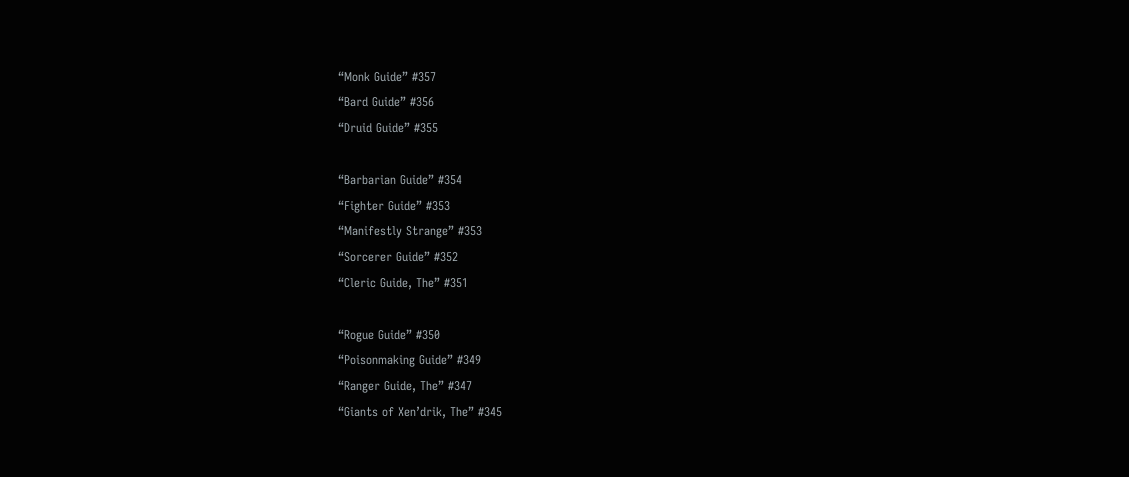“Monk Guide” #357
“Bard Guide” #356
“Druid Guide” #355

“Barbarian Guide” #354
“Fighter Guide” #353
“Manifestly Strange” #353
“Sorcerer Guide” #352
“Cleric Guide, The” #351

“Rogue Guide” #350
“Poisonmaking Guide” #349
“Ranger Guide, The” #347
“Giants of Xen’drik, The” #345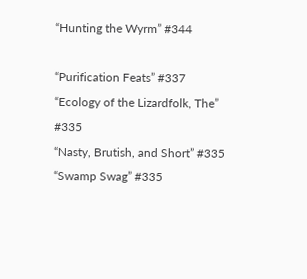“Hunting the Wyrm” #344

“Purification Feats” #337
“Ecology of the Lizardfolk, The” #335
“Nasty, Brutish, and Short” #335
“Swamp Swag” #335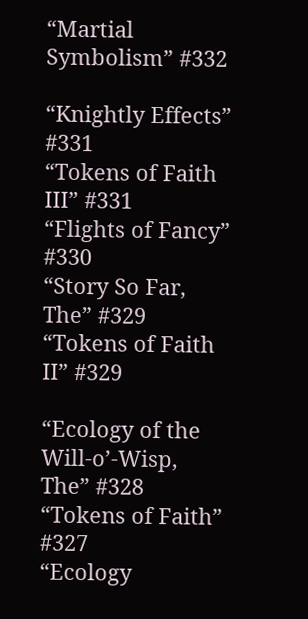“Martial Symbolism” #332

“Knightly Effects” #331
“Tokens of Faith III” #331
“Flights of Fancy” #330
“Story So Far, The” #329
“Tokens of Faith II” #329

“Ecology of the Will-o’-Wisp, The” #328
“Tokens of Faith” #327
“Ecology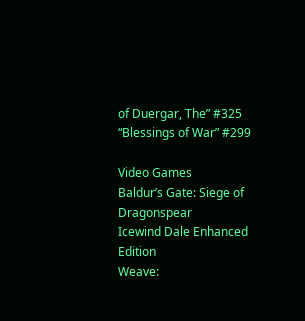of Duergar, The” #325
“Blessings of War” #299

Video Games
Baldur’s Gate: Siege of Dragonspear
Icewind Dale Enhanced Edition
Weave: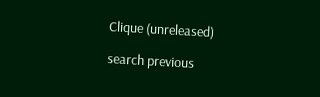Clique (unreleased)

search previous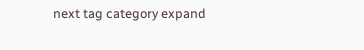next tag category expand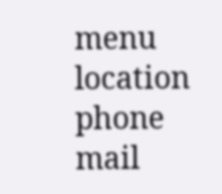menu location phone mail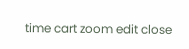time cart zoom edit close